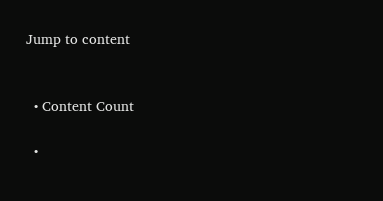Jump to content


  • Content Count

  •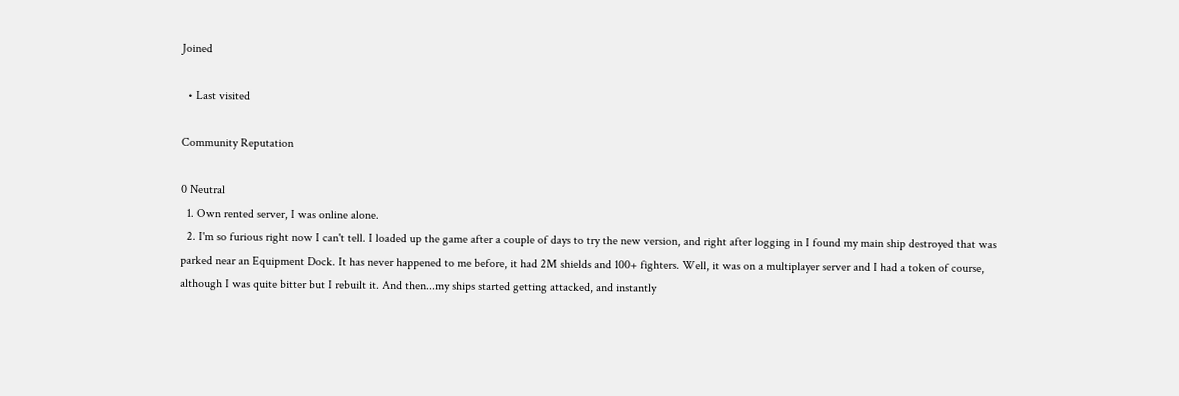Joined

  • Last visited

Community Reputation

0 Neutral
  1. Own rented server, I was online alone.
  2. I'm so furious right now I can't tell. I loaded up the game after a couple of days to try the new version, and right after logging in I found my main ship destroyed that was parked near an Equipment Dock. It has never happened to me before, it had 2M shields and 100+ fighters. Well, it was on a multiplayer server and I had a token of course, although I was quite bitter but I rebuilt it. And then...my ships started getting attacked, and instantly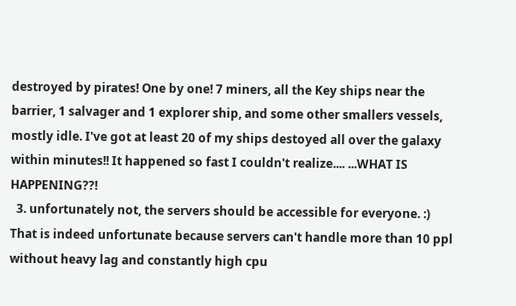destroyed by pirates! One by one! 7 miners, all the Key ships near the barrier, 1 salvager and 1 explorer ship, and some other smallers vessels, mostly idle. I've got at least 20 of my ships destoyed all over the galaxy within minutes!! It happened so fast I couldn't realize.... ...WHAT IS HAPPENING??!
  3. unfortunately not, the servers should be accessible for everyone. :) That is indeed unfortunate because servers can't handle more than 10 ppl without heavy lag and constantly high cpu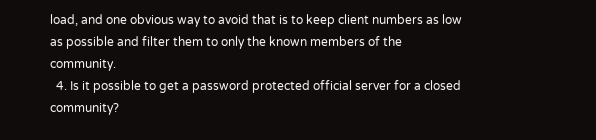load, and one obvious way to avoid that is to keep client numbers as low as possible and filter them to only the known members of the community.
  4. Is it possible to get a password protected official server for a closed community?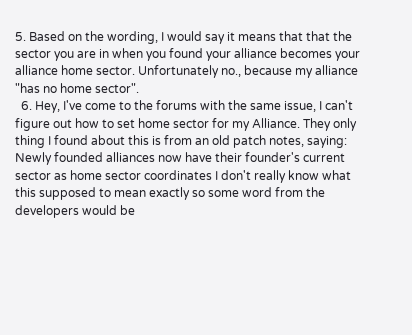5. Based on the wording, I would say it means that that the sector you are in when you found your alliance becomes your alliance home sector. Unfortunately no., because my alliance "has no home sector".
  6. Hey, I've come to the forums with the same issue, I can't figure out how to set home sector for my Alliance. They only thing I found about this is from an old patch notes, saying: Newly founded alliances now have their founder's current sector as home sector coordinates I don't really know what this supposed to mean exactly so some word from the developers would be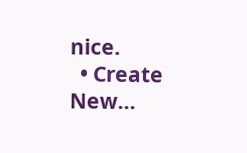nice.
  • Create New...